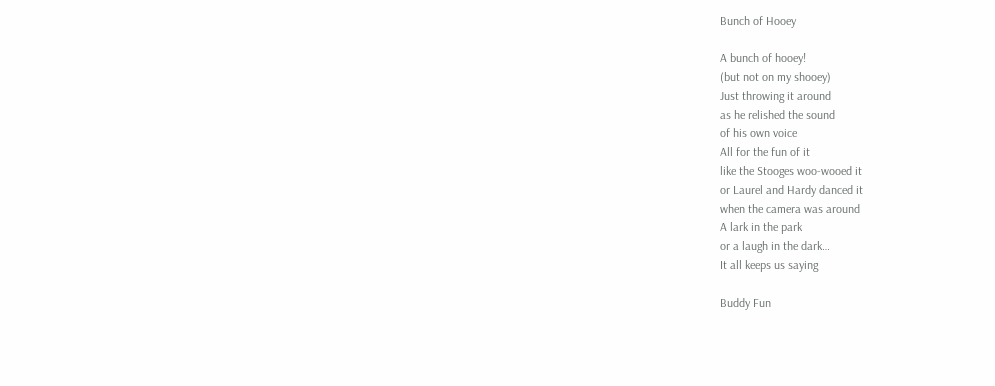Bunch of Hooey

A bunch of hooey!
(but not on my shooey)
Just throwing it around
as he relished the sound
of his own voice
All for the fun of it
like the Stooges woo-wooed it
or Laurel and Hardy danced it
when the camera was around
A lark in the park
or a laugh in the dark…
It all keeps us saying

Buddy Fun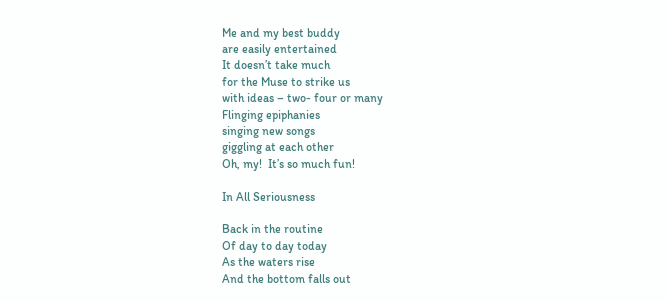Me and my best buddy
are easily entertained
It doesn’t take much
for the Muse to strike us
with ideas – two- four or many
Flinging epiphanies
singing new songs
giggling at each other
Oh, my!  It’s so much fun!

In All Seriousness

Back in the routine
Of day to day today
As the waters rise
And the bottom falls out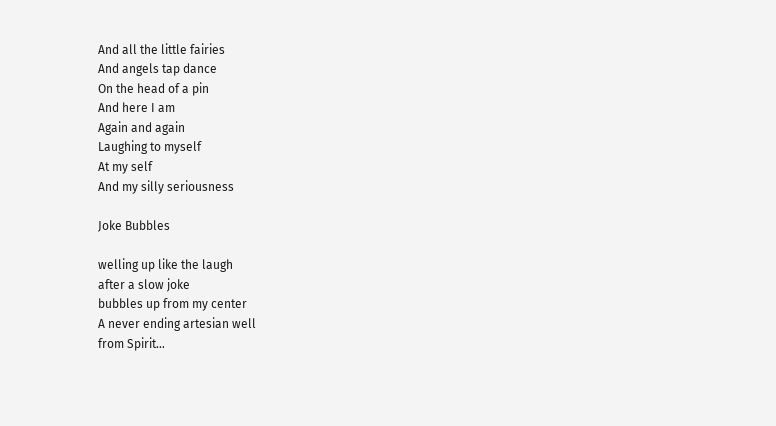And all the little fairies
And angels tap dance
On the head of a pin
And here I am
Again and again
Laughing to myself
At my self
And my silly seriousness

Joke Bubbles

welling up like the laugh
after a slow joke
bubbles up from my center
A never ending artesian well
from Spirit…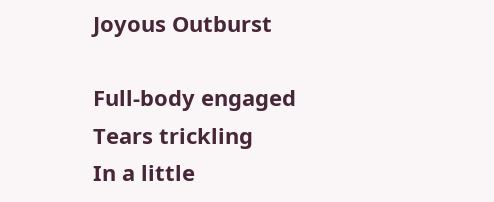Joyous Outburst

Full-body engaged
Tears trickling
In a little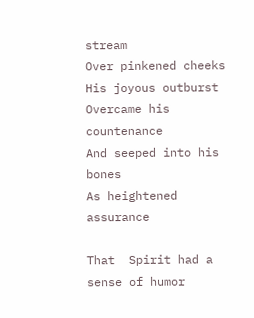stream
Over pinkened cheeks
His joyous outburst
Overcame his countenance
And seeped into his bones
As heightened assurance

That  Spirit had a sense of humor